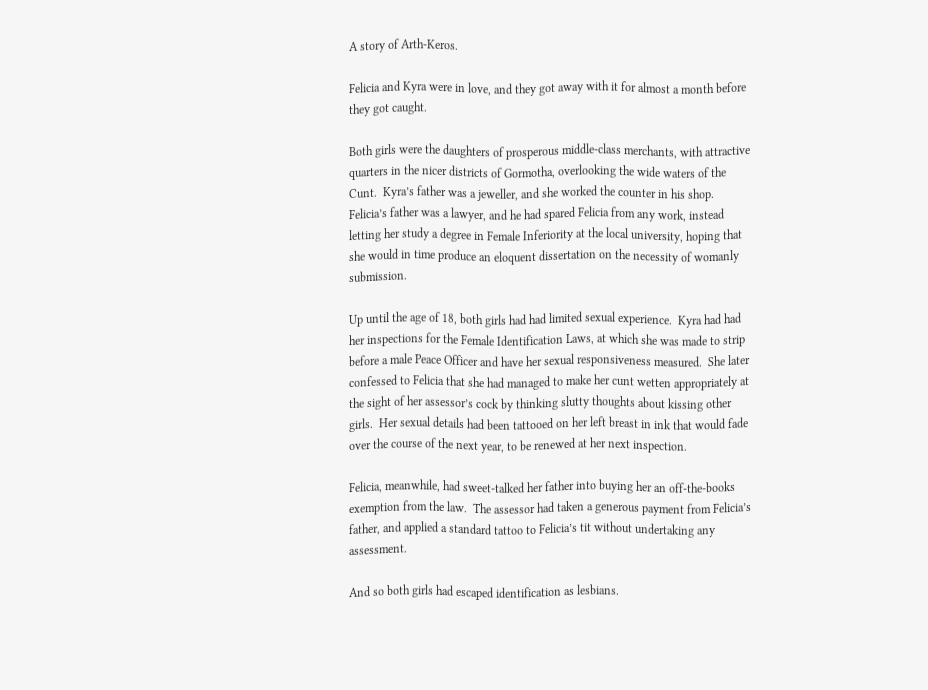A story of Arth-Keros.

Felicia and Kyra were in love, and they got away with it for almost a month before they got caught.

Both girls were the daughters of prosperous middle-class merchants, with attractive quarters in the nicer districts of Gormotha, overlooking the wide waters of the Cunt.  Kyra’s father was a jeweller, and she worked the counter in his shop.  Felicia’s father was a lawyer, and he had spared Felicia from any work, instead letting her study a degree in Female Inferiority at the local university, hoping that she would in time produce an eloquent dissertation on the necessity of womanly submission.

Up until the age of 18, both girls had had limited sexual experience.  Kyra had had her inspections for the Female Identification Laws, at which she was made to strip before a male Peace Officer and have her sexual responsiveness measured.  She later confessed to Felicia that she had managed to make her cunt wetten appropriately at the sight of her assessor’s cock by thinking slutty thoughts about kissing other girls.  Her sexual details had been tattooed on her left breast in ink that would fade over the course of the next year, to be renewed at her next inspection.

Felicia, meanwhile, had sweet-talked her father into buying her an off-the-books exemption from the law.  The assessor had taken a generous payment from Felicia’s father, and applied a standard tattoo to Felicia’s tit without undertaking any assessment.

And so both girls had escaped identification as lesbians.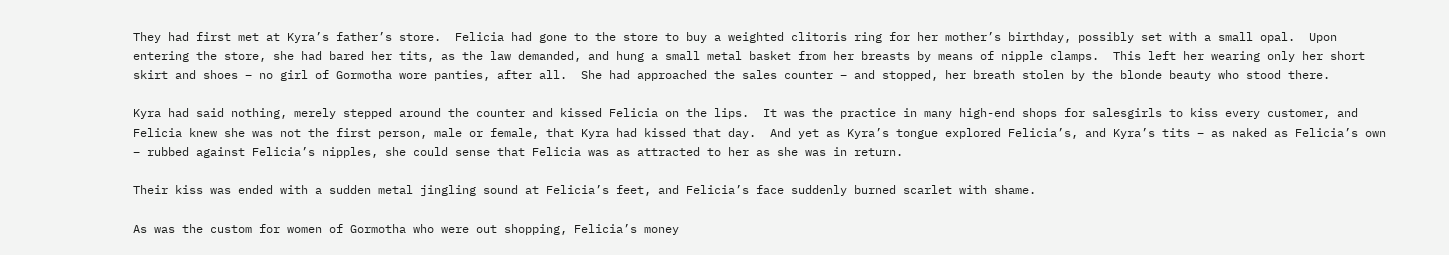They had first met at Kyra’s father’s store.  Felicia had gone to the store to buy a weighted clitoris ring for her mother’s birthday, possibly set with a small opal.  Upon entering the store, she had bared her tits, as the law demanded, and hung a small metal basket from her breasts by means of nipple clamps.  This left her wearing only her short skirt and shoes – no girl of Gormotha wore panties, after all.  She had approached the sales counter – and stopped, her breath stolen by the blonde beauty who stood there.

Kyra had said nothing, merely stepped around the counter and kissed Felicia on the lips.  It was the practice in many high-end shops for salesgirls to kiss every customer, and Felicia knew she was not the first person, male or female, that Kyra had kissed that day.  And yet as Kyra’s tongue explored Felicia’s, and Kyra’s tits – as naked as Felicia’s own – rubbed against Felicia’s nipples, she could sense that Felicia was as attracted to her as she was in return.

Their kiss was ended with a sudden metal jingling sound at Felicia’s feet, and Felicia’s face suddenly burned scarlet with shame.

As was the custom for women of Gormotha who were out shopping, Felicia’s money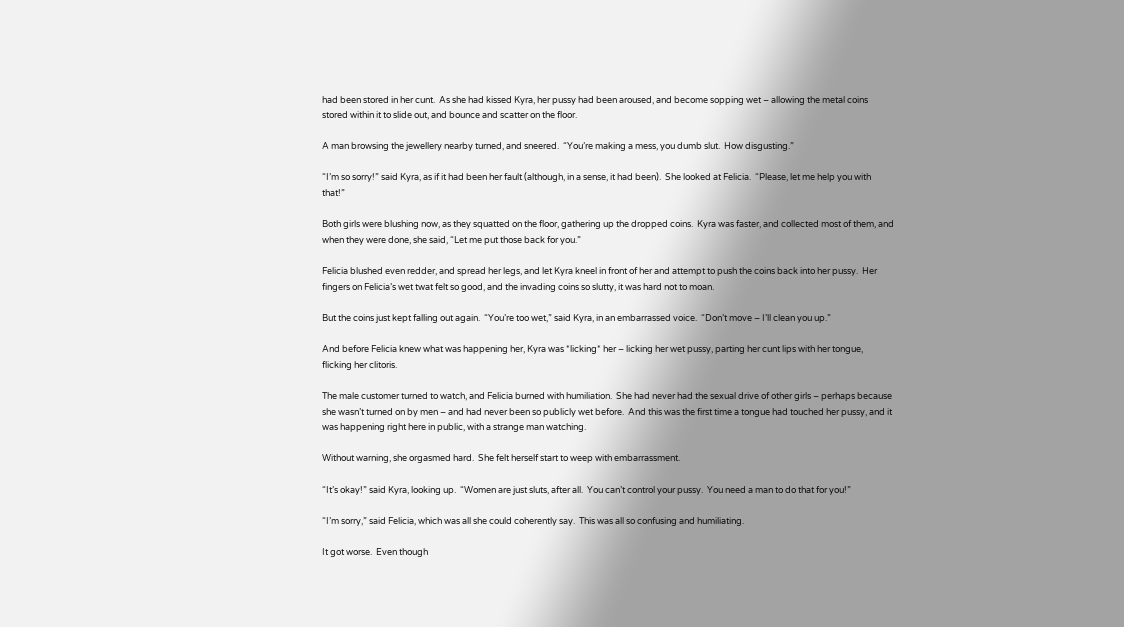had been stored in her cunt.  As she had kissed Kyra, her pussy had been aroused, and become sopping wet – allowing the metal coins stored within it to slide out, and bounce and scatter on the floor.

A man browsing the jewellery nearby turned, and sneered.  “You’re making a mess, you dumb slut.  How disgusting.”

“I’m so sorry!” said Kyra, as if it had been her fault (although, in a sense, it had been).  She looked at Felicia.  “Please, let me help you with that!”

Both girls were blushing now, as they squatted on the floor, gathering up the dropped coins.  Kyra was faster, and collected most of them, and when they were done, she said, “Let me put those back for you.”

Felicia blushed even redder, and spread her legs, and let Kyra kneel in front of her and attempt to push the coins back into her pussy.  Her fingers on Felicia’s wet twat felt so good, and the invading coins so slutty, it was hard not to moan.

But the coins just kept falling out again.  “You’re too wet,” said Kyra, in an embarrassed voice.  “Don’t move – I’ll clean you up.”

And before Felicia knew what was happening her, Kyra was *licking* her – licking her wet pussy, parting her cunt lips with her tongue, flicking her clitoris.

The male customer turned to watch, and Felicia burned with humiliation.  She had never had the sexual drive of other girls – perhaps because she wasn’t turned on by men – and had never been so publicly wet before.  And this was the first time a tongue had touched her pussy, and it was happening right here in public, with a strange man watching.

Without warning, she orgasmed hard.  She felt herself start to weep with embarrassment.

“It’s okay!” said Kyra, looking up.  “Women are just sluts, after all.  You can’t control your pussy.  You need a man to do that for you!”

“I’m sorry,” said Felicia, which was all she could coherently say.  This was all so confusing and humiliating.

It got worse.  Even though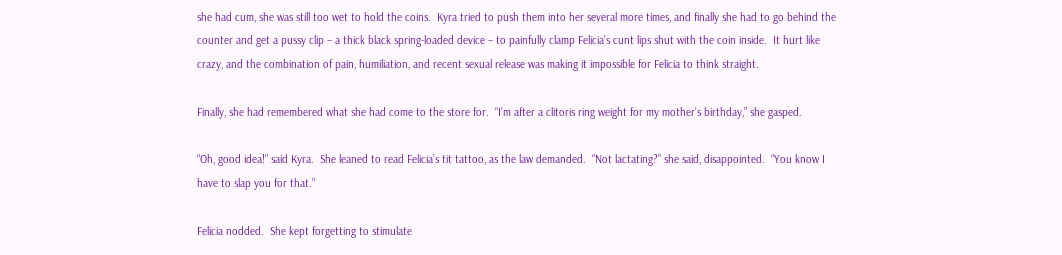she had cum, she was still too wet to hold the coins.  Kyra tried to push them into her several more times, and finally she had to go behind the counter and get a pussy clip – a thick black spring-loaded device – to painfully clamp Felicia’s cunt lips shut with the coin inside.  It hurt like crazy, and the combination of pain, humiliation, and recent sexual release was making it impossible for Felicia to think straight.

Finally, she had remembered what she had come to the store for.  “I’m after a clitoris ring weight for my mother’s birthday,” she gasped.

“Oh, good idea!” said Kyra.  She leaned to read Felicia’s tit tattoo, as the law demanded.  “Not lactating?” she said, disappointed.  “You know I have to slap you for that.”

Felicia nodded.  She kept forgetting to stimulate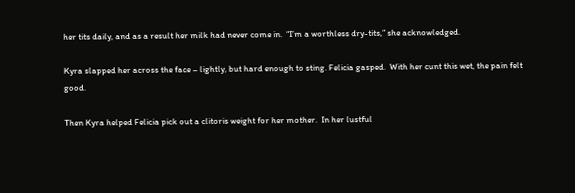her tits daily, and as a result her milk had never come in.  “I’m a worthless dry-tits,” she acknowledged.

Kyra slapped her across the face – lightly, but hard enough to sting. Felicia gasped.  With her cunt this wet, the pain felt good.

Then Kyra helped Felicia pick out a clitoris weight for her mother.  In her lustful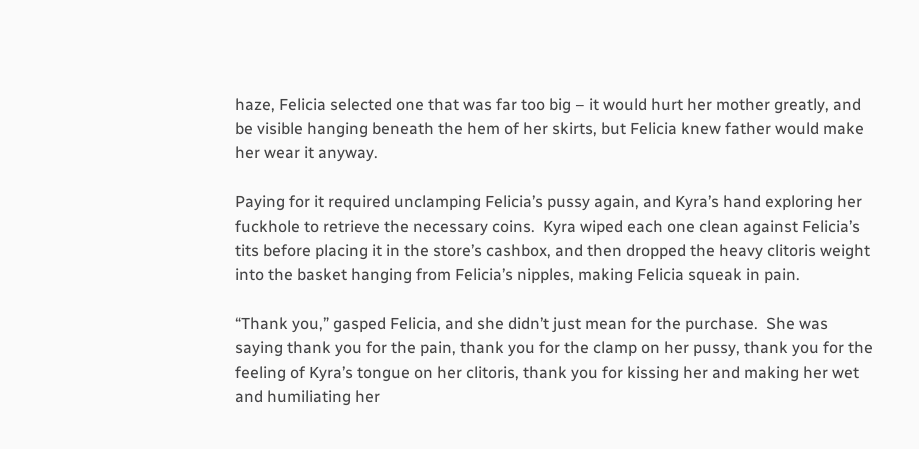haze, Felicia selected one that was far too big – it would hurt her mother greatly, and be visible hanging beneath the hem of her skirts, but Felicia knew father would make her wear it anyway.

Paying for it required unclamping Felicia’s pussy again, and Kyra’s hand exploring her fuckhole to retrieve the necessary coins.  Kyra wiped each one clean against Felicia’s tits before placing it in the store’s cashbox, and then dropped the heavy clitoris weight into the basket hanging from Felicia’s nipples, making Felicia squeak in pain.

“Thank you,” gasped Felicia, and she didn’t just mean for the purchase.  She was saying thank you for the pain, thank you for the clamp on her pussy, thank you for the feeling of Kyra’s tongue on her clitoris, thank you for kissing her and making her wet and humiliating her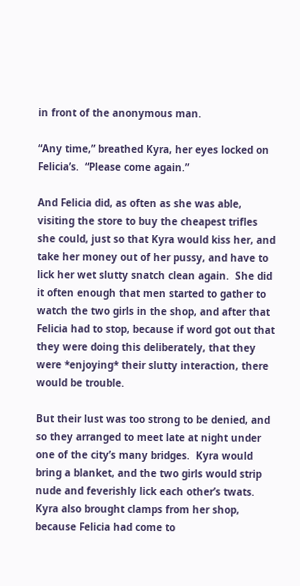in front of the anonymous man.

“Any time,” breathed Kyra, her eyes locked on Felicia’s.  “Please come again.”

And Felicia did, as often as she was able, visiting the store to buy the cheapest trifles she could, just so that Kyra would kiss her, and take her money out of her pussy, and have to lick her wet slutty snatch clean again.  She did it often enough that men started to gather to watch the two girls in the shop, and after that Felicia had to stop, because if word got out that they were doing this deliberately, that they were *enjoying* their slutty interaction, there would be trouble.

But their lust was too strong to be denied, and so they arranged to meet late at night under one of the city’s many bridges.  Kyra would bring a blanket, and the two girls would strip nude and feverishly lick each other’s twats.  Kyra also brought clamps from her shop, because Felicia had come to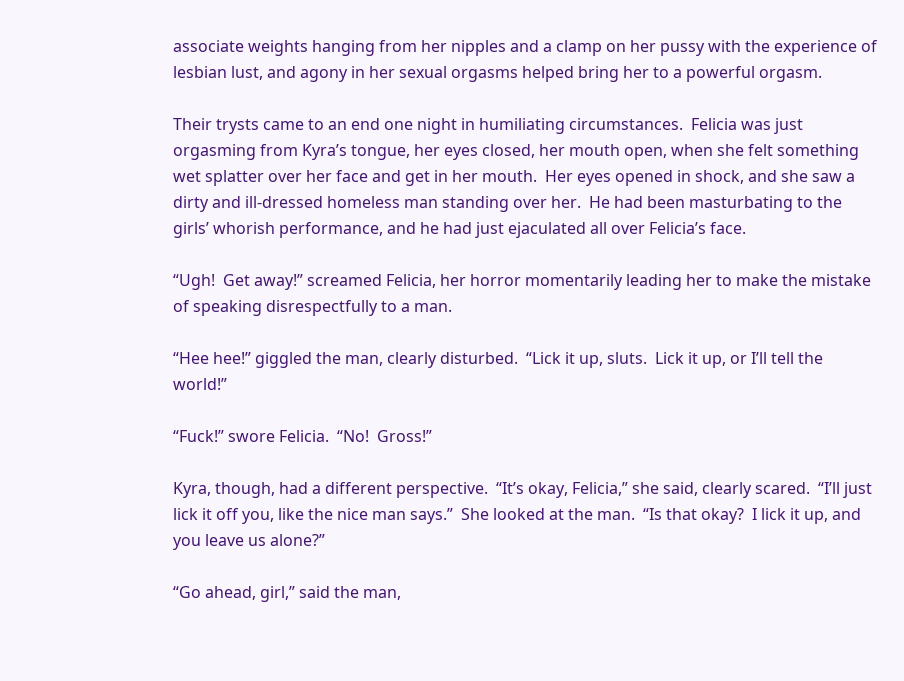associate weights hanging from her nipples and a clamp on her pussy with the experience of lesbian lust, and agony in her sexual orgasms helped bring her to a powerful orgasm.

Their trysts came to an end one night in humiliating circumstances.  Felicia was just orgasming from Kyra’s tongue, her eyes closed, her mouth open, when she felt something wet splatter over her face and get in her mouth.  Her eyes opened in shock, and she saw a dirty and ill-dressed homeless man standing over her.  He had been masturbating to the girls’ whorish performance, and he had just ejaculated all over Felicia’s face.

“Ugh!  Get away!” screamed Felicia, her horror momentarily leading her to make the mistake of speaking disrespectfully to a man.

“Hee hee!” giggled the man, clearly disturbed.  “Lick it up, sluts.  Lick it up, or I’ll tell the world!”

“Fuck!” swore Felicia.  “No!  Gross!”

Kyra, though, had a different perspective.  “It’s okay, Felicia,” she said, clearly scared.  “I’ll just lick it off you, like the nice man says.”  She looked at the man.  “Is that okay?  I lick it up, and you leave us alone?”

“Go ahead, girl,” said the man,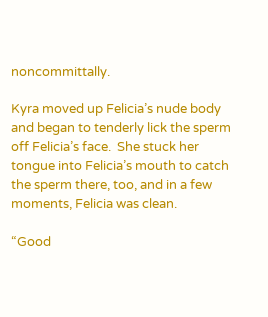noncommittally.

Kyra moved up Felicia’s nude body and began to tenderly lick the sperm off Felicia’s face.  She stuck her tongue into Felicia’s mouth to catch the sperm there, too, and in a few moments, Felicia was clean.

“Good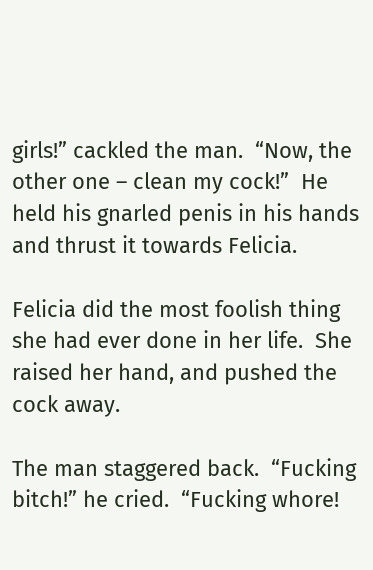girls!” cackled the man.  “Now, the other one – clean my cock!”  He held his gnarled penis in his hands and thrust it towards Felicia.

Felicia did the most foolish thing she had ever done in her life.  She raised her hand, and pushed the cock away.

The man staggered back.  “Fucking bitch!” he cried.  “Fucking whore!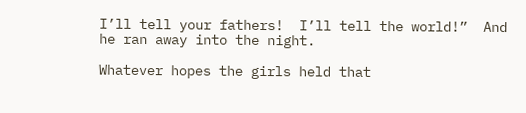I’ll tell your fathers!  I’ll tell the world!”  And he ran away into the night.

Whatever hopes the girls held that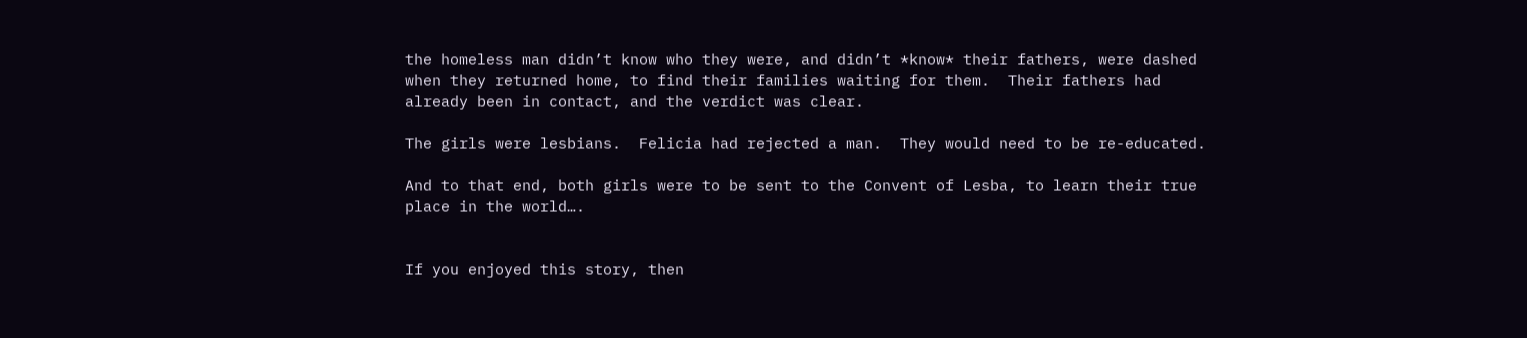the homeless man didn’t know who they were, and didn’t *know* their fathers, were dashed when they returned home, to find their families waiting for them.  Their fathers had already been in contact, and the verdict was clear.

The girls were lesbians.  Felicia had rejected a man.  They would need to be re-educated.

And to that end, both girls were to be sent to the Convent of Lesba, to learn their true place in the world….


If you enjoyed this story, then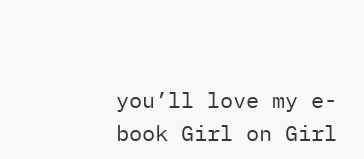you’ll love my e-book Girl on Girl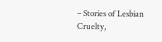– Stories of Lesbian Cruelty,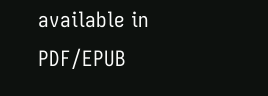available in PDF/EPUB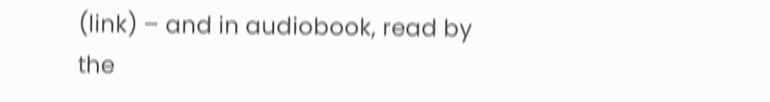(link) – and in audiobook, read by the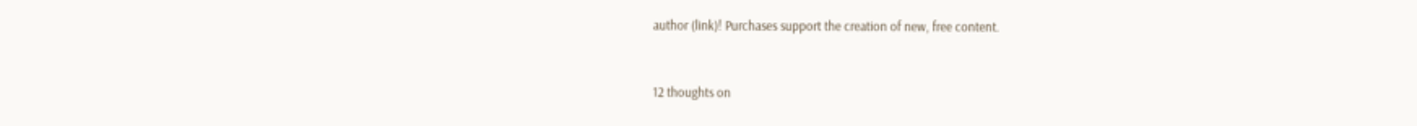author (link)! Purchases support the creation of new, free content.


12 thoughts on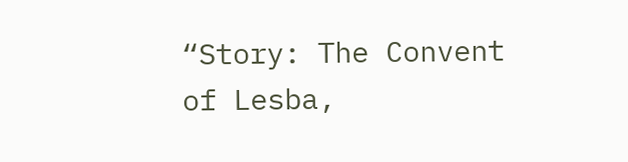“Story: The Convent of Lesba,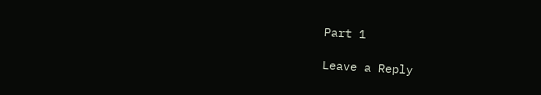Part 1

Leave a Reply